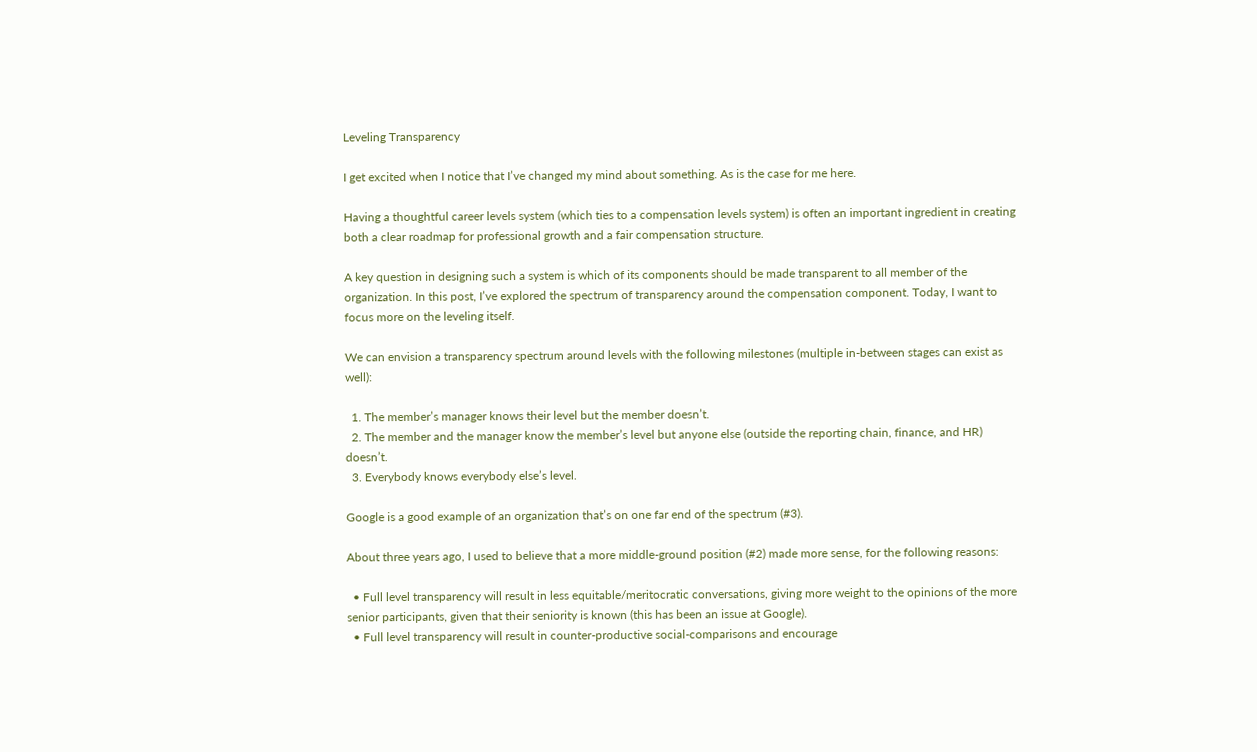Leveling Transparency

I get excited when I notice that I’ve changed my mind about something. As is the case for me here.

Having a thoughtful career levels system (which ties to a compensation levels system) is often an important ingredient in creating both a clear roadmap for professional growth and a fair compensation structure.

A key question in designing such a system is which of its components should be made transparent to all member of the organization. In this post, I’ve explored the spectrum of transparency around the compensation component. Today, I want to focus more on the leveling itself.

We can envision a transparency spectrum around levels with the following milestones (multiple in-between stages can exist as well):

  1. The member’s manager knows their level but the member doesn’t.
  2. The member and the manager know the member’s level but anyone else (outside the reporting chain, finance, and HR) doesn’t.
  3. Everybody knows everybody else’s level.

Google is a good example of an organization that’s on one far end of the spectrum (#3).

About three years ago, I used to believe that a more middle-ground position (#2) made more sense, for the following reasons:

  • Full level transparency will result in less equitable/meritocratic conversations, giving more weight to the opinions of the more senior participants, given that their seniority is known (this has been an issue at Google).
  • Full level transparency will result in counter-productive social-comparisons and encourage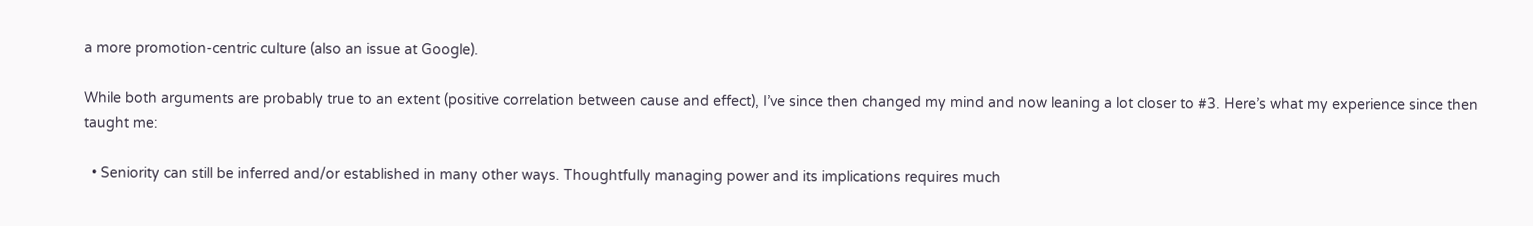a more promotion-centric culture (also an issue at Google).

While both arguments are probably true to an extent (positive correlation between cause and effect), I’ve since then changed my mind and now leaning a lot closer to #3. Here’s what my experience since then taught me:

  • Seniority can still be inferred and/or established in many other ways. Thoughtfully managing power and its implications requires much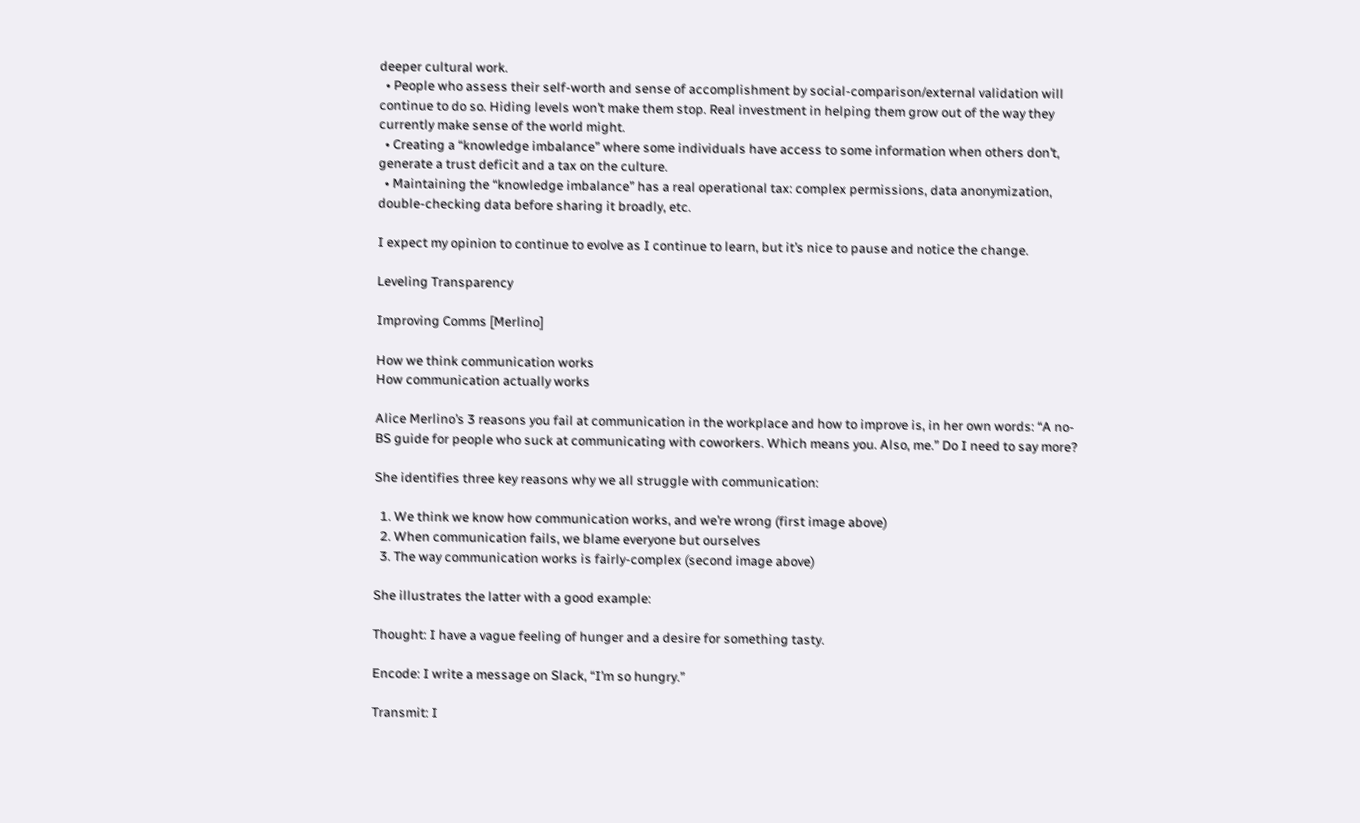deeper cultural work.
  • People who assess their self-worth and sense of accomplishment by social-comparison/external validation will continue to do so. Hiding levels won’t make them stop. Real investment in helping them grow out of the way they currently make sense of the world might.
  • Creating a “knowledge imbalance” where some individuals have access to some information when others don’t, generate a trust deficit and a tax on the culture.
  • Maintaining the “knowledge imbalance” has a real operational tax: complex permissions, data anonymization, double-checking data before sharing it broadly, etc.

I expect my opinion to continue to evolve as I continue to learn, but it’s nice to pause and notice the change.

Leveling Transparency

Improving Comms [Merlino]

How we think communication works
How communication actually works

Alice Merlino’s 3 reasons you fail at communication in the workplace and how to improve is, in her own words: “A no-BS guide for people who suck at communicating with coworkers. Which means you. Also, me.” Do I need to say more?

She identifies three key reasons why we all struggle with communication:

  1. We think we know how communication works, and we’re wrong (first image above)
  2. When communication fails, we blame everyone but ourselves
  3. The way communication works is fairly-complex (second image above)

She illustrates the latter with a good example:

Thought: I have a vague feeling of hunger and a desire for something tasty.

Encode: I write a message on Slack, “I’m so hungry.”

Transmit: I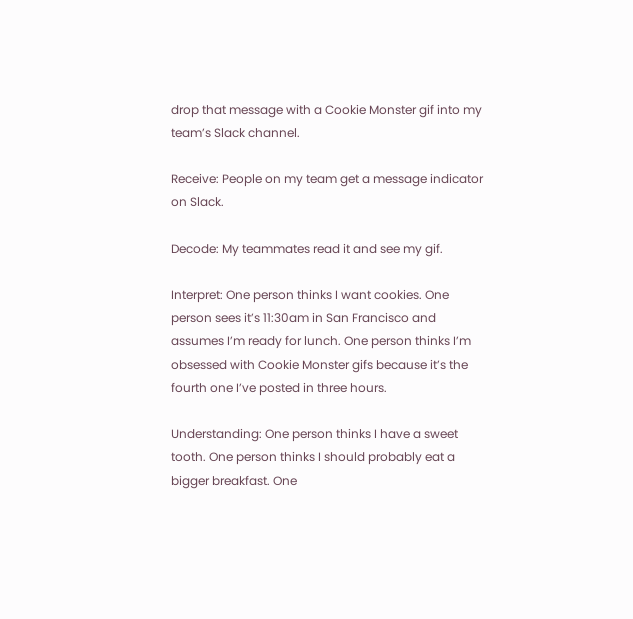drop that message with a Cookie Monster gif into my team’s Slack channel.

Receive: People on my team get a message indicator on Slack.

Decode: My teammates read it and see my gif.

Interpret: One person thinks I want cookies. One person sees it’s 11:30am in San Francisco and assumes I’m ready for lunch. One person thinks I’m obsessed with Cookie Monster gifs because it’s the fourth one I’ve posted in three hours.

Understanding: One person thinks I have a sweet tooth. One person thinks I should probably eat a bigger breakfast. One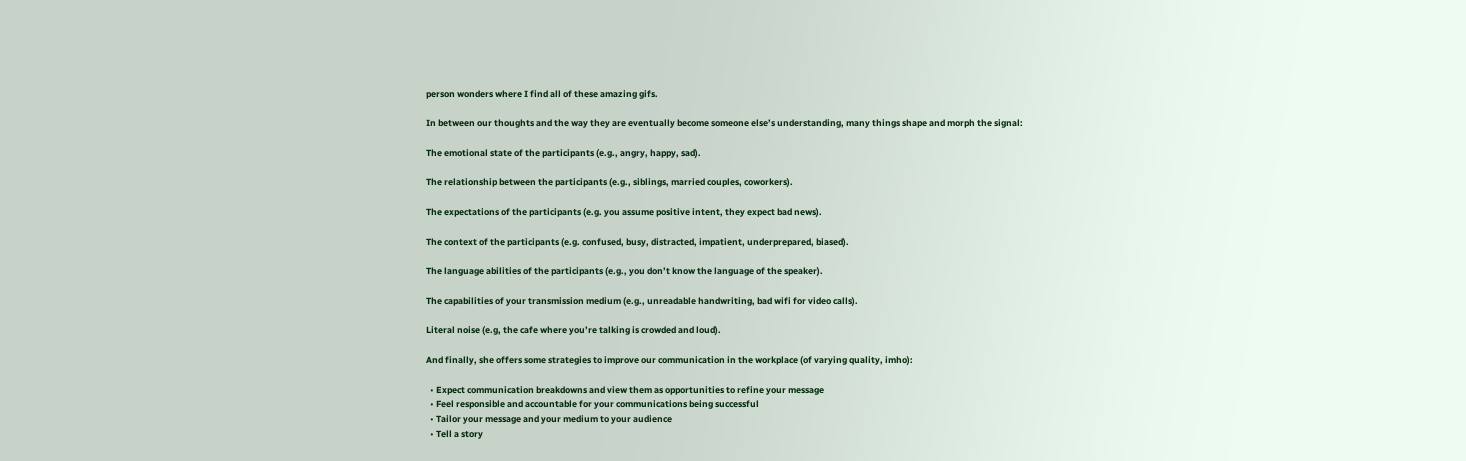person wonders where I find all of these amazing gifs.

In between our thoughts and the way they are eventually become someone else’s understanding, many things shape and morph the signal:

The emotional state of the participants (e.g., angry, happy, sad).

The relationship between the participants (e.g., siblings, married couples, coworkers).

The expectations of the participants (e.g. you assume positive intent, they expect bad news).

The context of the participants (e.g. confused, busy, distracted, impatient, underprepared, biased).

The language abilities of the participants (e.g., you don’t know the language of the speaker).

The capabilities of your transmission medium (e.g., unreadable handwriting, bad wifi for video calls).

Literal noise (e.g, the cafe where you’re talking is crowded and loud).

And finally, she offers some strategies to improve our communication in the workplace (of varying quality, imho):

  • Expect communication breakdowns and view them as opportunities to refine your message
  • Feel responsible and accountable for your communications being successful
  • Tailor your message and your medium to your audience
  • Tell a story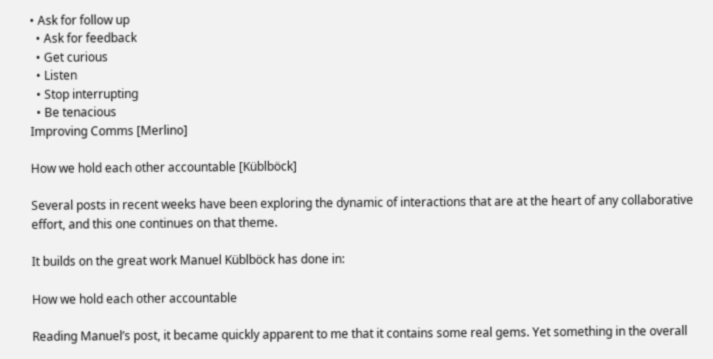• Ask for follow up
  • Ask for feedback
  • Get curious
  • Listen
  • Stop interrupting
  • Be tenacious
Improving Comms [Merlino]

How we hold each other accountable [Küblböck]

Several posts in recent weeks have been exploring the dynamic of interactions that are at the heart of any collaborative effort, and this one continues on that theme.

It builds on the great work Manuel Küblböck has done in:

How we hold each other accountable

Reading Manuel’s post, it became quickly apparent to me that it contains some real gems. Yet something in the overall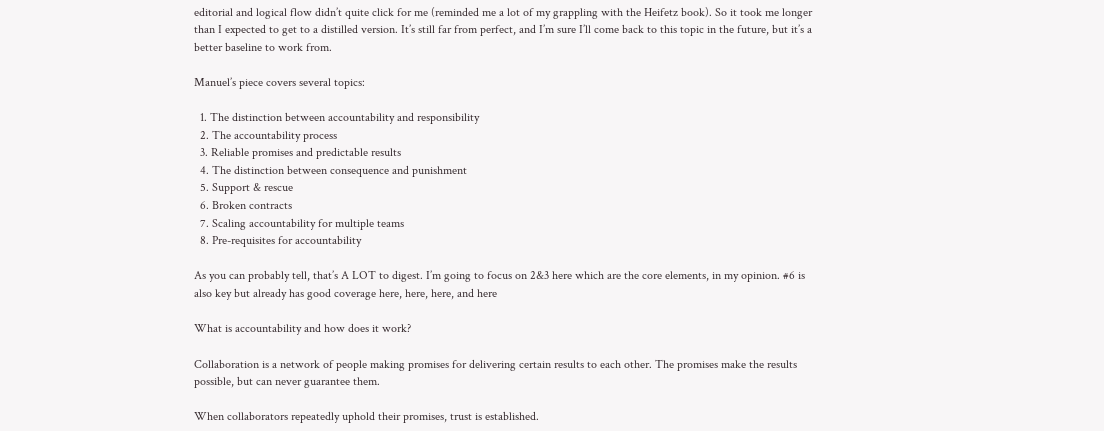editorial and logical flow didn’t quite click for me (reminded me a lot of my grappling with the Heifetz book). So it took me longer than I expected to get to a distilled version. It’s still far from perfect, and I’m sure I’ll come back to this topic in the future, but it’s a better baseline to work from.

Manuel’s piece covers several topics:

  1. The distinction between accountability and responsibility
  2. The accountability process
  3. Reliable promises and predictable results
  4. The distinction between consequence and punishment
  5. Support & rescue
  6. Broken contracts
  7. Scaling accountability for multiple teams
  8. Pre-requisites for accountability

As you can probably tell, that’s A LOT to digest. I’m going to focus on 2&3 here which are the core elements, in my opinion. #6 is also key but already has good coverage here, here, here, and here

What is accountability and how does it work?

Collaboration is a network of people making promises for delivering certain results to each other. The promises make the results possible, but can never guarantee them.

When collaborators repeatedly uphold their promises, trust is established.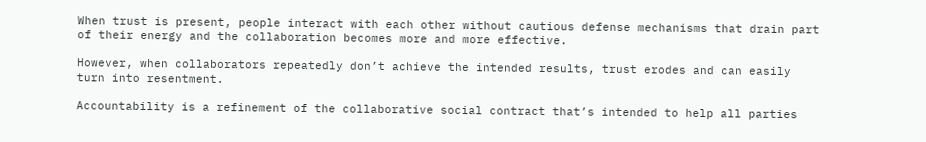When trust is present, people interact with each other without cautious defense mechanisms that drain part of their energy and the collaboration becomes more and more effective.

However, when collaborators repeatedly don’t achieve the intended results, trust erodes and can easily turn into resentment.

Accountability is a refinement of the collaborative social contract that’s intended to help all parties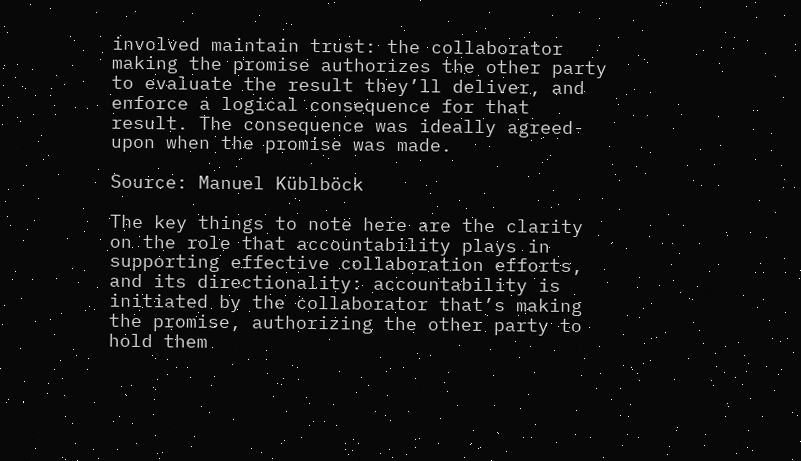involved maintain trust: the collaborator making the promise authorizes the other party to evaluate the result they’ll deliver, and enforce a logical consequence for that result. The consequence was ideally agreed-upon when the promise was made.

Source: Manuel Küblböck

The key things to note here are the clarity on the role that accountability plays in supporting effective collaboration efforts, and its directionality: accountability is initiated by the collaborator that’s making the promise, authorizing the other party to hold them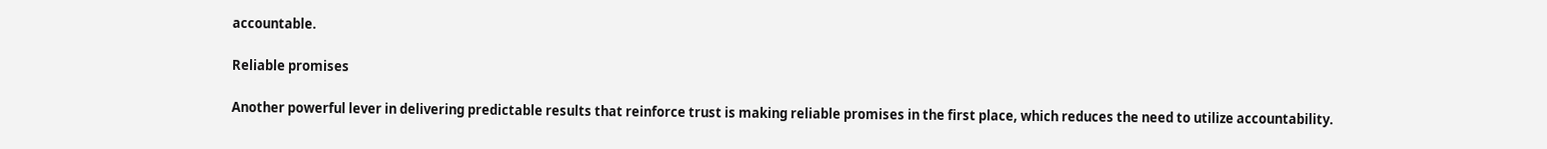accountable.

Reliable promises

Another powerful lever in delivering predictable results that reinforce trust is making reliable promises in the first place, which reduces the need to utilize accountability.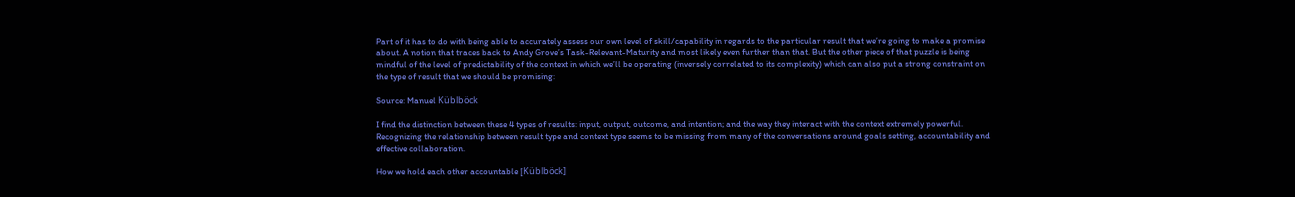Part of it has to do with being able to accurately assess our own level of skill/capability in regards to the particular result that we’re going to make a promise about. A notion that traces back to Andy Grove’s Task-Relevant-Maturity and most likely even further than that. But the other piece of that puzzle is being mindful of the level of predictability of the context in which we’ll be operating (inversely correlated to its complexity) which can also put a strong constraint on the type of result that we should be promising:

Source: Manuel Küblböck

I find the distinction between these 4 types of results: input, output, outcome, and intention; and the way they interact with the context extremely powerful. Recognizing the relationship between result type and context type seems to be missing from many of the conversations around goals setting, accountability and effective collaboration.

How we hold each other accountable [Küblböck]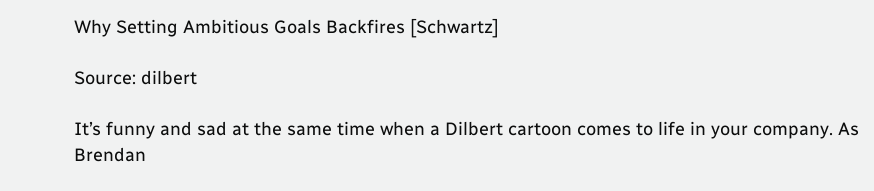Why Setting Ambitious Goals Backfires [Schwartz]

Source: dilbert

It’s funny and sad at the same time when a Dilbert cartoon comes to life in your company. As Brendan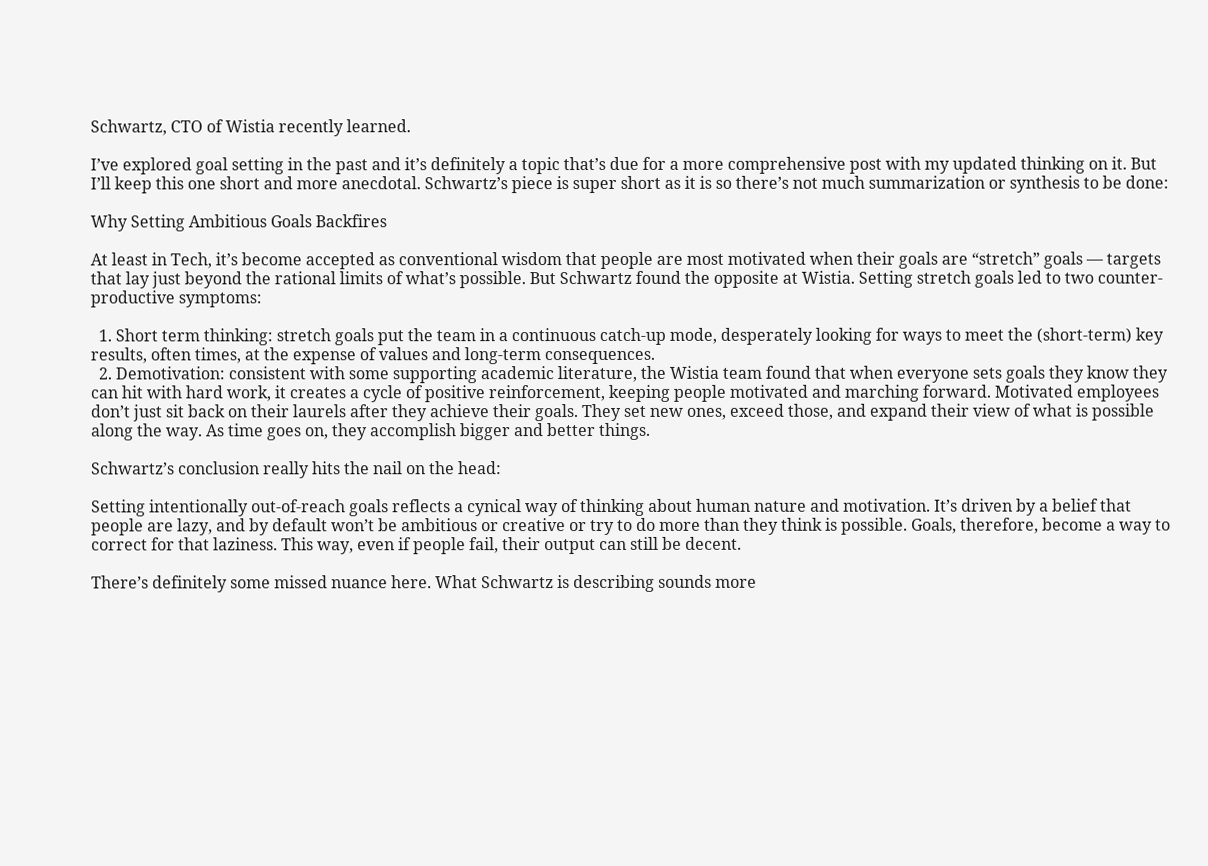Schwartz, CTO of Wistia recently learned.

I’ve explored goal setting in the past and it’s definitely a topic that’s due for a more comprehensive post with my updated thinking on it. But I’ll keep this one short and more anecdotal. Schwartz’s piece is super short as it is so there’s not much summarization or synthesis to be done:

Why Setting Ambitious Goals Backfires

At least in Tech, it’s become accepted as conventional wisdom that people are most motivated when their goals are “stretch” goals — targets that lay just beyond the rational limits of what’s possible. But Schwartz found the opposite at Wistia. Setting stretch goals led to two counter-productive symptoms:

  1. Short term thinking: stretch goals put the team in a continuous catch-up mode, desperately looking for ways to meet the (short-term) key results, often times, at the expense of values and long-term consequences.
  2. Demotivation: consistent with some supporting academic literature, the Wistia team found that when everyone sets goals they know they can hit with hard work, it creates a cycle of positive reinforcement, keeping people motivated and marching forward. Motivated employees don’t just sit back on their laurels after they achieve their goals. They set new ones, exceed those, and expand their view of what is possible along the way. As time goes on, they accomplish bigger and better things.

Schwartz’s conclusion really hits the nail on the head:

Setting intentionally out-of-reach goals reflects a cynical way of thinking about human nature and motivation. It’s driven by a belief that people are lazy, and by default won’t be ambitious or creative or try to do more than they think is possible. Goals, therefore, become a way to correct for that laziness. This way, even if people fail, their output can still be decent.

There’s definitely some missed nuance here. What Schwartz is describing sounds more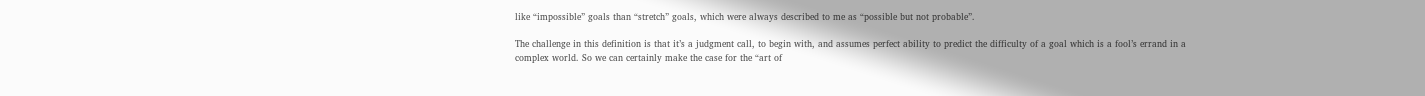like “impossible” goals than “stretch” goals, which were always described to me as “possible but not probable”.

The challenge in this definition is that it’s a judgment call, to begin with, and assumes perfect ability to predict the difficulty of a goal which is a fool’s errand in a complex world. So we can certainly make the case for the “art of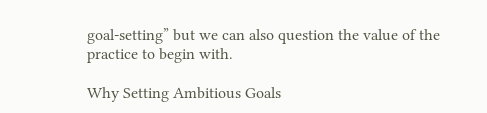goal-setting” but we can also question the value of the practice to begin with.

Why Setting Ambitious Goals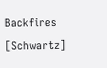Backfires [Schwartz]